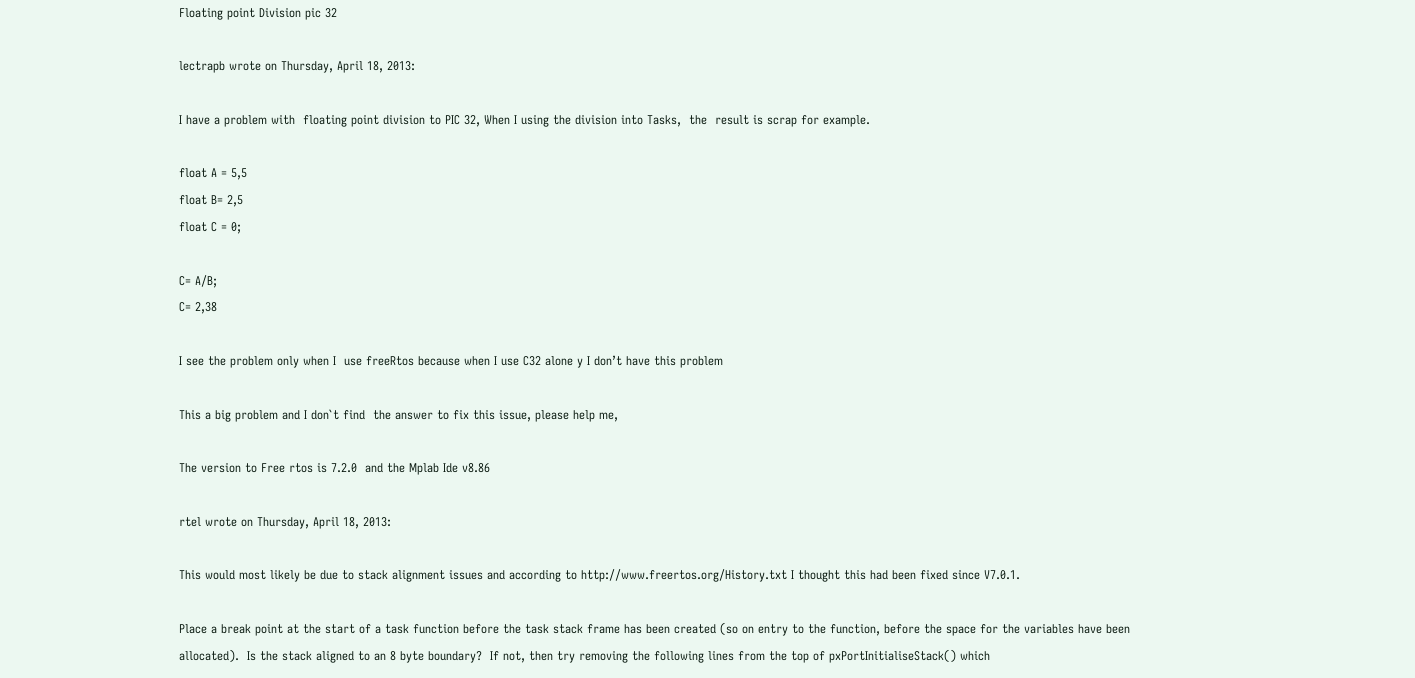Floating point Division pic 32

lectrapb wrote on Thursday, April 18, 2013:

I have a problem with  floating point division to PIC 32, When I using the division into Tasks,  the  result is scrap for example.

float A = 5,5
float B= 2,5
float C = 0;

C= A/B;
C= 2,38

I see the problem only when I  use freeRtos because when I use C32 alone y I don’t have this problem

This a big problem and I don`t find  the answer to fix this issue, please help me,

The version to Free rtos is 7.2.0  and the Mplab Ide v8.86

rtel wrote on Thursday, April 18, 2013:

This would most likely be due to stack alignment issues and according to http://www.freertos.org/History.txt I thought this had been fixed since V7.0.1.

Place a break point at the start of a task function before the task stack frame has been created (so on entry to the function, before the space for the variables have been allocated).  Is the stack aligned to an 8 byte boundary?  If not, then try removing the following lines from the top of pxPortInitialiseStack() which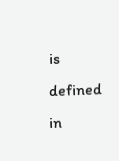is defined in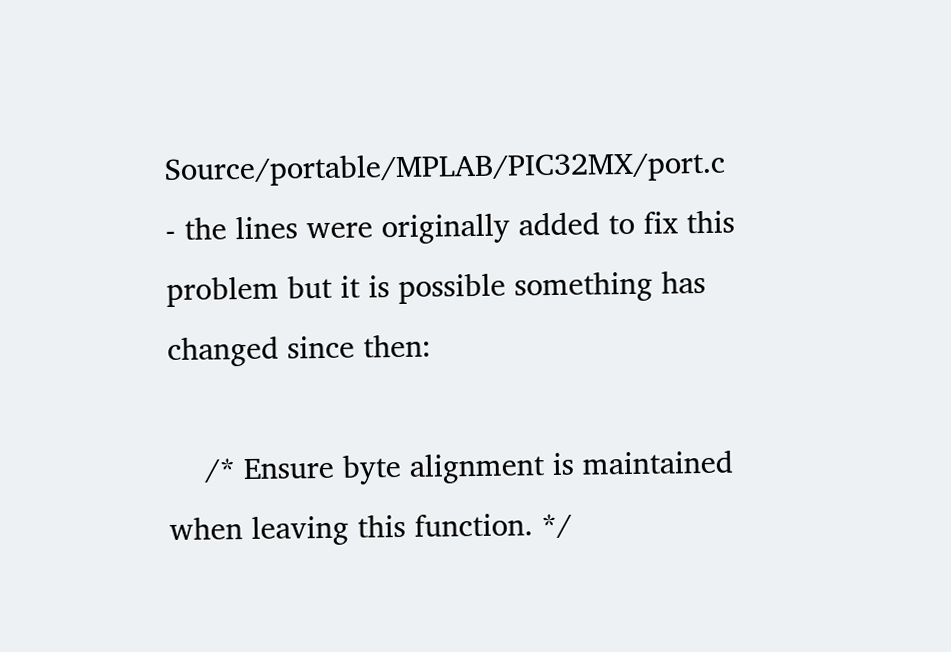Source/portable/MPLAB/PIC32MX/port.c - the lines were originally added to fix this problem but it is possible something has changed since then:

    /* Ensure byte alignment is maintained when leaving this function. */